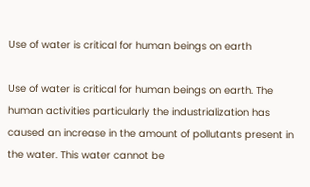Use of water is critical for human beings on earth

Use of water is critical for human beings on earth. The human activities particularly the industrialization has caused an increase in the amount of pollutants present in the water. This water cannot be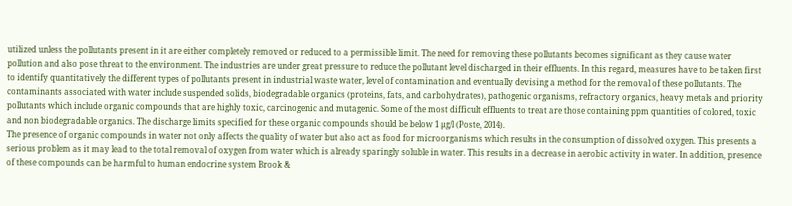utilized unless the pollutants present in it are either completely removed or reduced to a permissible limit. The need for removing these pollutants becomes significant as they cause water pollution and also pose threat to the environment. The industries are under great pressure to reduce the pollutant level discharged in their effluents. In this regard, measures have to be taken first to identify quantitatively the different types of pollutants present in industrial waste water, level of contamination and eventually devising a method for the removal of these pollutants. The contaminants associated with water include suspended solids, biodegradable organics (proteins, fats, and carbohydrates), pathogenic organisms, refractory organics, heavy metals and priority pollutants which include organic compounds that are highly toxic, carcinogenic and mutagenic. Some of the most difficult effluents to treat are those containing ppm quantities of colored, toxic and non biodegradable organics. The discharge limits specified for these organic compounds should be below 1 µg/l (Poste, 2014).
The presence of organic compounds in water not only affects the quality of water but also act as food for microorganisms which results in the consumption of dissolved oxygen. This presents a serious problem as it may lead to the total removal of oxygen from water which is already sparingly soluble in water. This results in a decrease in aerobic activity in water. In addition, presence of these compounds can be harmful to human endocrine system Brook &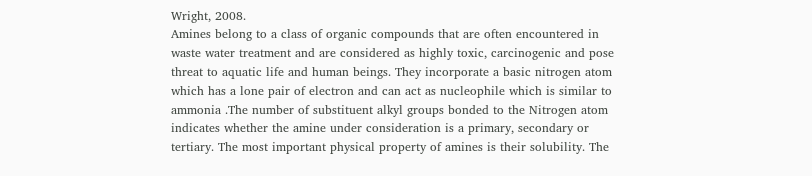Wright, 2008.
Amines belong to a class of organic compounds that are often encountered in waste water treatment and are considered as highly toxic, carcinogenic and pose threat to aquatic life and human beings. They incorporate a basic nitrogen atom which has a lone pair of electron and can act as nucleophile which is similar to ammonia .The number of substituent alkyl groups bonded to the Nitrogen atom indicates whether the amine under consideration is a primary, secondary or tertiary. The most important physical property of amines is their solubility. The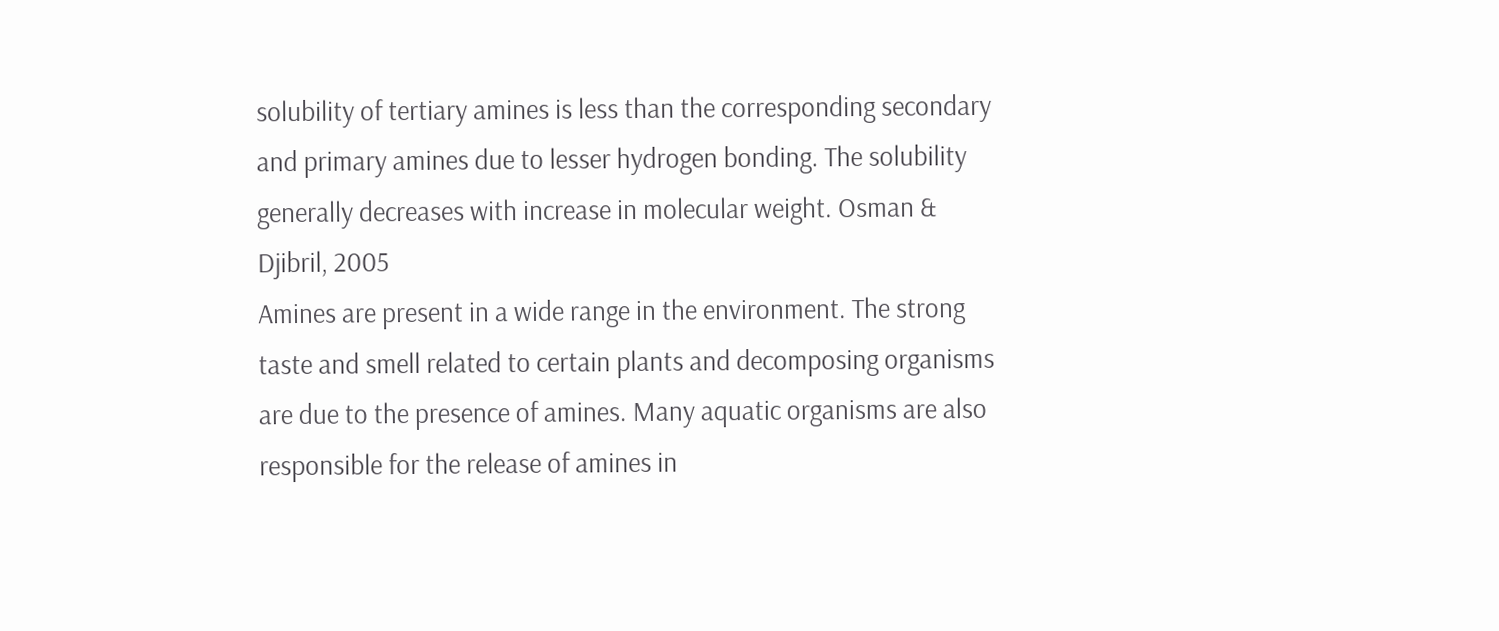solubility of tertiary amines is less than the corresponding secondary and primary amines due to lesser hydrogen bonding. The solubility generally decreases with increase in molecular weight. Osman & Djibril, 2005
Amines are present in a wide range in the environment. The strong taste and smell related to certain plants and decomposing organisms are due to the presence of amines. Many aquatic organisms are also responsible for the release of amines in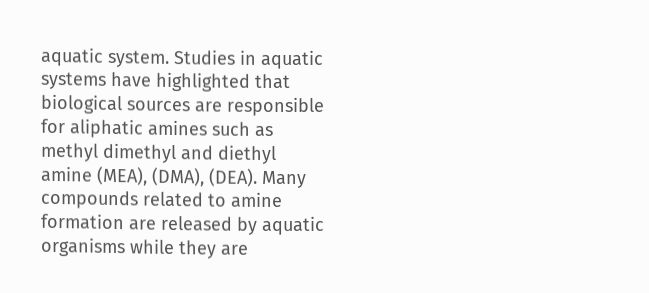aquatic system. Studies in aquatic systems have highlighted that biological sources are responsible for aliphatic amines such as methyl dimethyl and diethyl amine (MEA), (DMA), (DEA). Many compounds related to amine formation are released by aquatic organisms while they are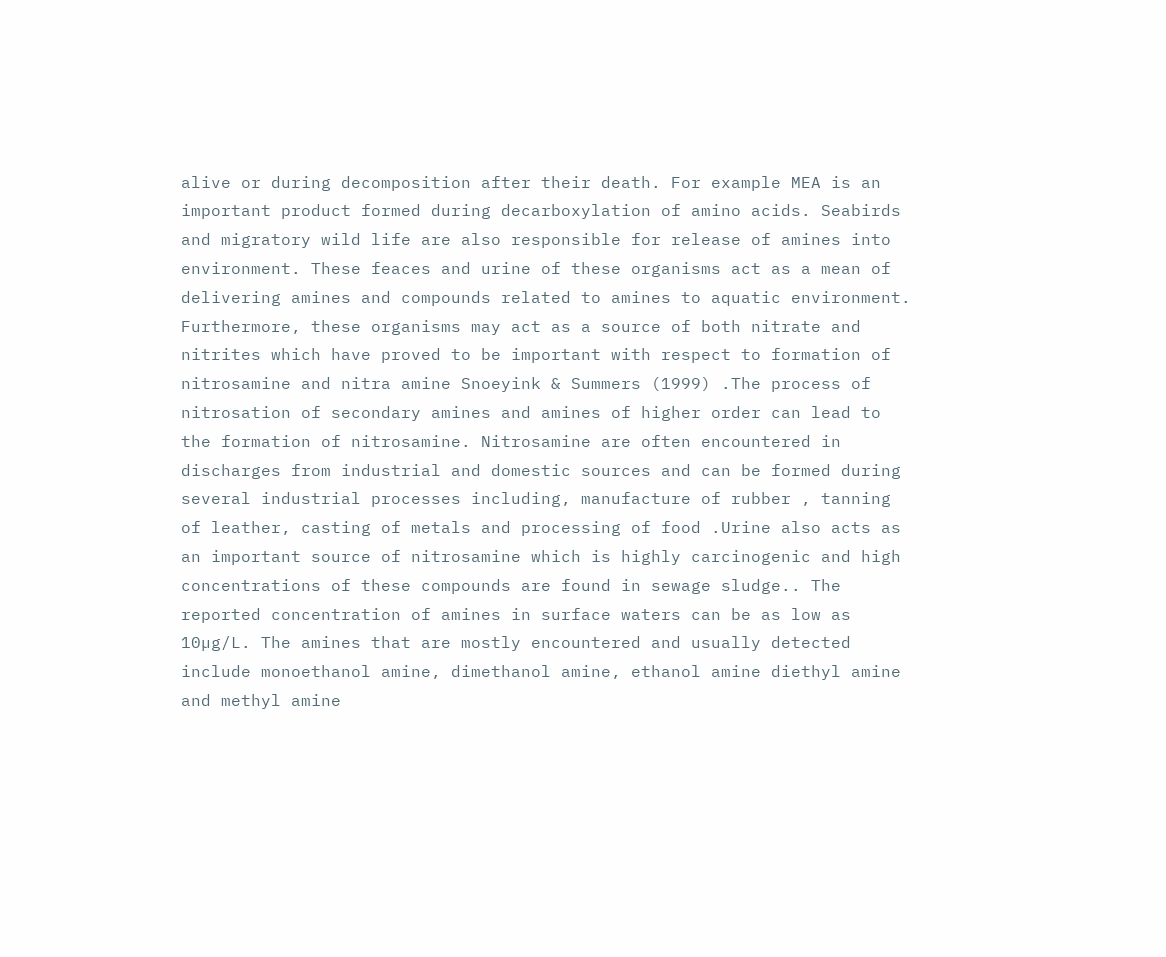alive or during decomposition after their death. For example MEA is an important product formed during decarboxylation of amino acids. Seabirds and migratory wild life are also responsible for release of amines into environment. These feaces and urine of these organisms act as a mean of delivering amines and compounds related to amines to aquatic environment. Furthermore, these organisms may act as a source of both nitrate and nitrites which have proved to be important with respect to formation of nitrosamine and nitra amine Snoeyink & Summers (1999) .The process of nitrosation of secondary amines and amines of higher order can lead to the formation of nitrosamine. Nitrosamine are often encountered in discharges from industrial and domestic sources and can be formed during several industrial processes including, manufacture of rubber , tanning of leather, casting of metals and processing of food .Urine also acts as an important source of nitrosamine which is highly carcinogenic and high concentrations of these compounds are found in sewage sludge.. The reported concentration of amines in surface waters can be as low as 10µg/L. The amines that are mostly encountered and usually detected include monoethanol amine, dimethanol amine, ethanol amine diethyl amine and methyl amine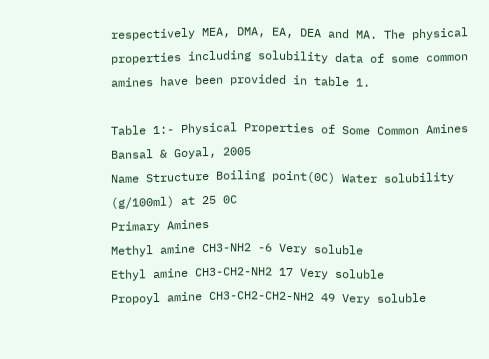respectively MEA, DMA, EA, DEA and MA. The physical properties including solubility data of some common amines have been provided in table 1.

Table 1:- Physical Properties of Some Common Amines Bansal & Goyal, 2005
Name Structure Boiling point(0C) Water solubility (g/100ml) at 25 0C
Primary Amines
Methyl amine CH3-NH2 -6 Very soluble
Ethyl amine CH3-CH2-NH2 17 Very soluble
Propoyl amine CH3-CH2-CH2-NH2 49 Very soluble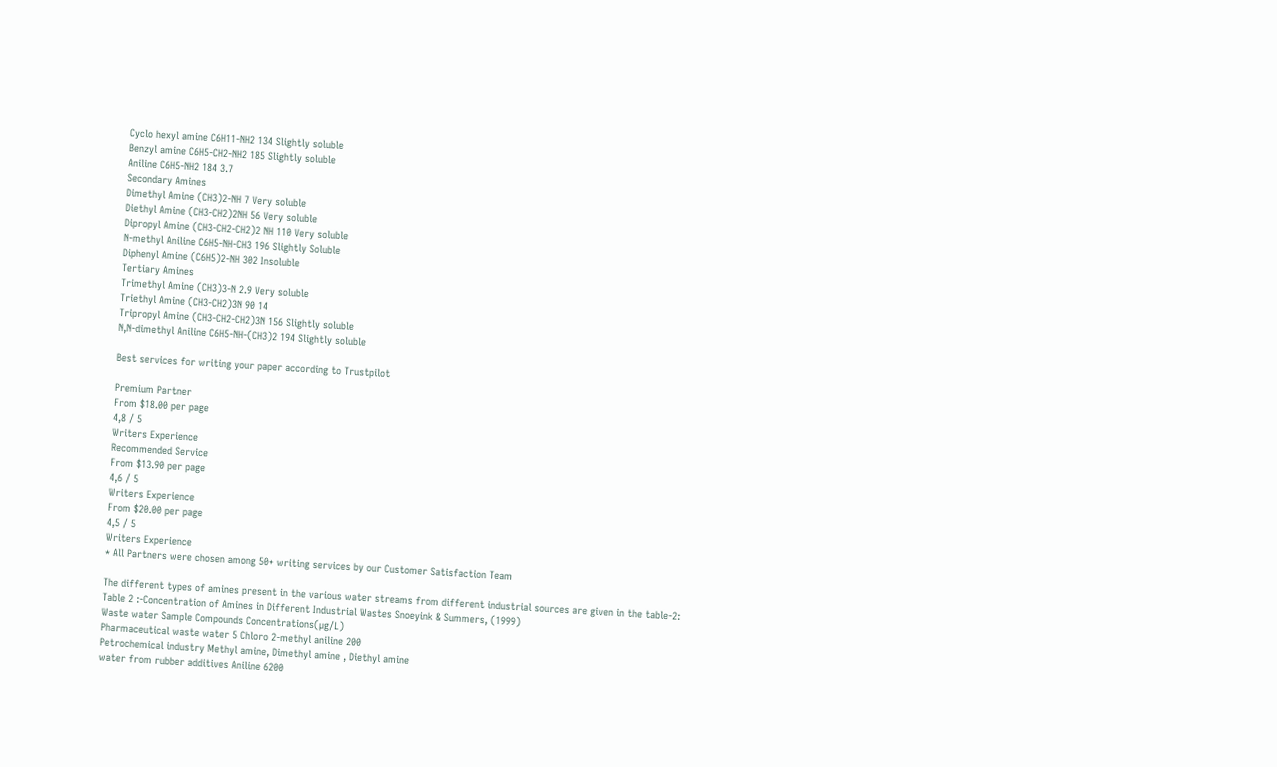Cyclo hexyl amine C6H11-NH2 134 Slightly soluble
Benzyl amine C6H5-CH2-NH2 185 Slightly soluble
Aniline C6H5-NH2 184 3.7
Secondary Amines
Dimethyl Amine (CH3)2-NH 7 Very soluble
Diethyl Amine (CH3-CH2)2NH 56 Very soluble
Dipropyl Amine (CH3-CH2-CH2)2 NH 110 Very soluble
N-methyl Aniline C6H5-NH-CH3 196 Slightly Soluble
Diphenyl Amine (C6H5)2-NH 302 Insoluble
Tertiary Amines
Trimethyl Amine (CH3)3-N 2.9 Very soluble
Triethyl Amine (CH3-CH2)3N 90 14
Tripropyl Amine (CH3-CH2-CH2)3N 156 Slightly soluble
N,N-dimethyl Aniline C6H5-NH-(CH3)2 194 Slightly soluble

Best services for writing your paper according to Trustpilot

Premium Partner
From $18.00 per page
4,8 / 5
Writers Experience
Recommended Service
From $13.90 per page
4,6 / 5
Writers Experience
From $20.00 per page
4,5 / 5
Writers Experience
* All Partners were chosen among 50+ writing services by our Customer Satisfaction Team

The different types of amines present in the various water streams from different industrial sources are given in the table-2:
Table 2 :-Concentration of Amines in Different Industrial Wastes Snoeyink & Summers, (1999)
Waste water Sample Compounds Concentrations(µg/L)
Pharmaceutical waste water 5 Chloro 2-methyl aniline 200
Petrochemical industry Methyl amine, Dimethyl amine , Diethyl amine
water from rubber additives Aniline 6200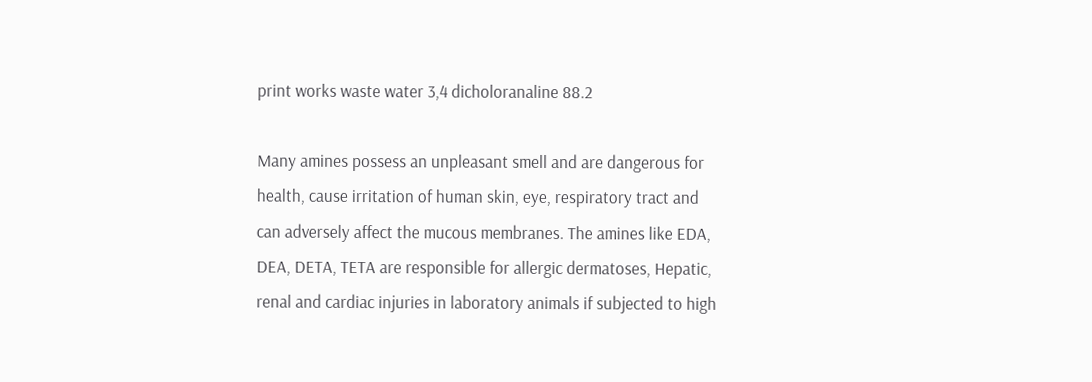print works waste water 3,4 dicholoranaline 88.2

Many amines possess an unpleasant smell and are dangerous for health, cause irritation of human skin, eye, respiratory tract and can adversely affect the mucous membranes. The amines like EDA, DEA, DETA, TETA are responsible for allergic dermatoses, Hepatic, renal and cardiac injuries in laboratory animals if subjected to high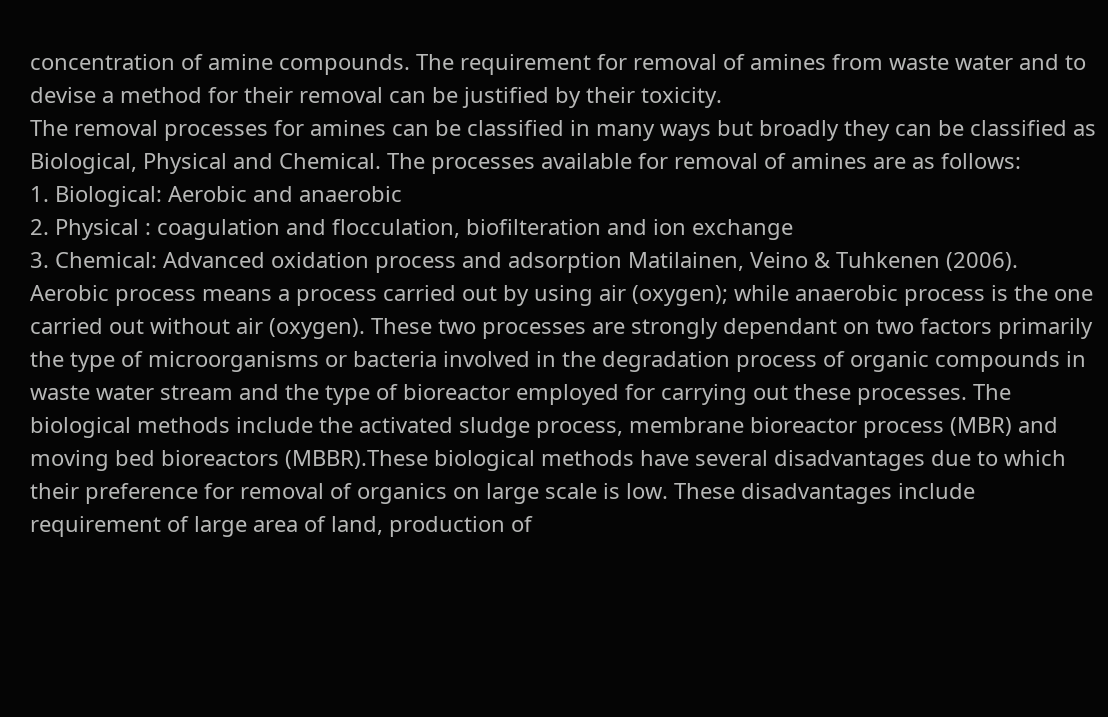concentration of amine compounds. The requirement for removal of amines from waste water and to devise a method for their removal can be justified by their toxicity.
The removal processes for amines can be classified in many ways but broadly they can be classified as Biological, Physical and Chemical. The processes available for removal of amines are as follows:
1. Biological: Aerobic and anaerobic
2. Physical : coagulation and flocculation, biofilteration and ion exchange
3. Chemical: Advanced oxidation process and adsorption Matilainen, Veino & Tuhkenen (2006).
Aerobic process means a process carried out by using air (oxygen); while anaerobic process is the one carried out without air (oxygen). These two processes are strongly dependant on two factors primarily the type of microorganisms or bacteria involved in the degradation process of organic compounds in waste water stream and the type of bioreactor employed for carrying out these processes. The biological methods include the activated sludge process, membrane bioreactor process (MBR) and moving bed bioreactors (MBBR).These biological methods have several disadvantages due to which their preference for removal of organics on large scale is low. These disadvantages include requirement of large area of land, production of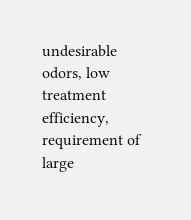undesirable odors, low treatment efficiency, requirement of large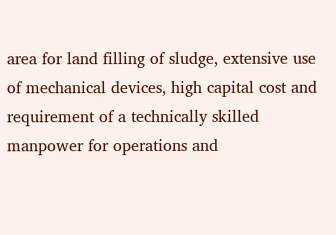area for land filling of sludge, extensive use of mechanical devices, high capital cost and requirement of a technically skilled manpower for operations and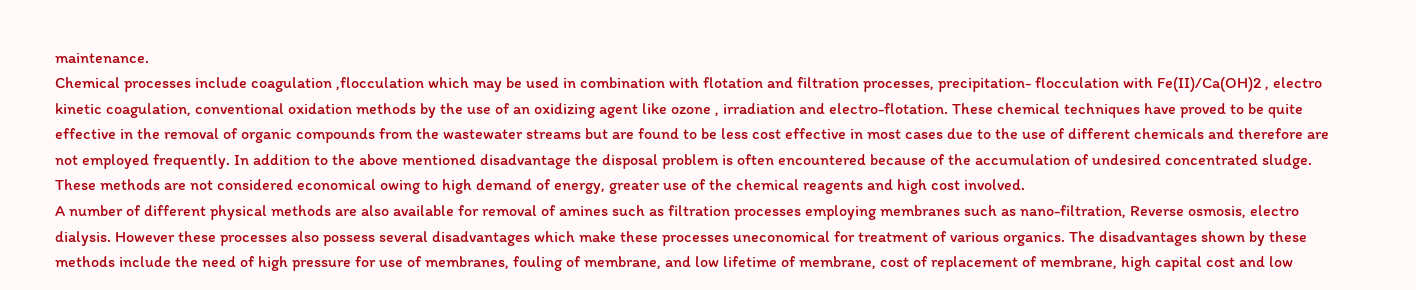maintenance.
Chemical processes include coagulation ,flocculation which may be used in combination with flotation and filtration processes, precipitation- flocculation with Fe(II)/Ca(OH)2 , electro kinetic coagulation, conventional oxidation methods by the use of an oxidizing agent like ozone , irradiation and electro-flotation. These chemical techniques have proved to be quite effective in the removal of organic compounds from the wastewater streams but are found to be less cost effective in most cases due to the use of different chemicals and therefore are not employed frequently. In addition to the above mentioned disadvantage the disposal problem is often encountered because of the accumulation of undesired concentrated sludge. These methods are not considered economical owing to high demand of energy, greater use of the chemical reagents and high cost involved.
A number of different physical methods are also available for removal of amines such as filtration processes employing membranes such as nano-filtration, Reverse osmosis, electro dialysis. However these processes also possess several disadvantages which make these processes uneconomical for treatment of various organics. The disadvantages shown by these methods include the need of high pressure for use of membranes, fouling of membrane, and low lifetime of membrane, cost of replacement of membrane, high capital cost and low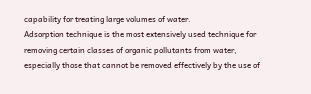capability for treating large volumes of water.
Adsorption technique is the most extensively used technique for removing certain classes of organic pollutants from water, especially those that cannot be removed effectively by the use of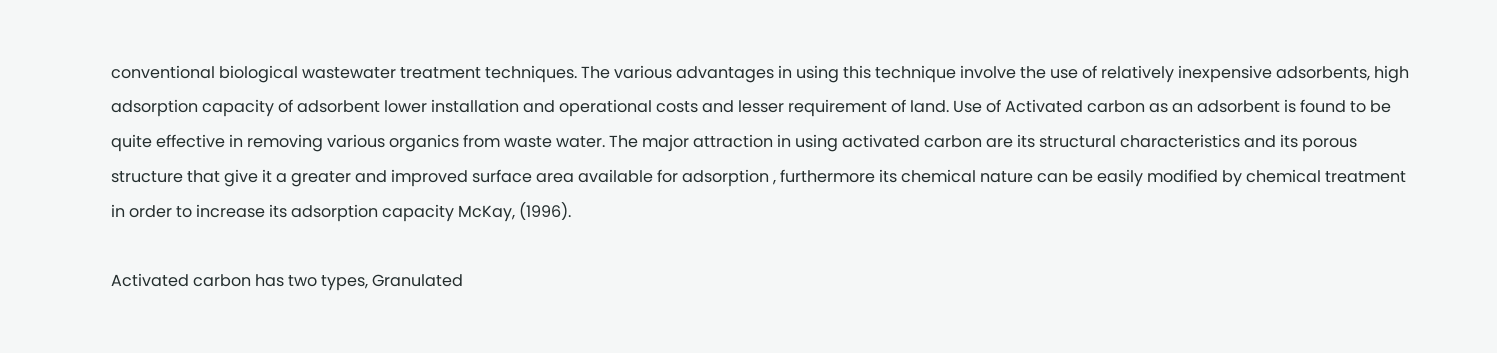conventional biological wastewater treatment techniques. The various advantages in using this technique involve the use of relatively inexpensive adsorbents, high adsorption capacity of adsorbent lower installation and operational costs and lesser requirement of land. Use of Activated carbon as an adsorbent is found to be quite effective in removing various organics from waste water. The major attraction in using activated carbon are its structural characteristics and its porous structure that give it a greater and improved surface area available for adsorption , furthermore its chemical nature can be easily modified by chemical treatment in order to increase its adsorption capacity McKay, (1996).

Activated carbon has two types, Granulated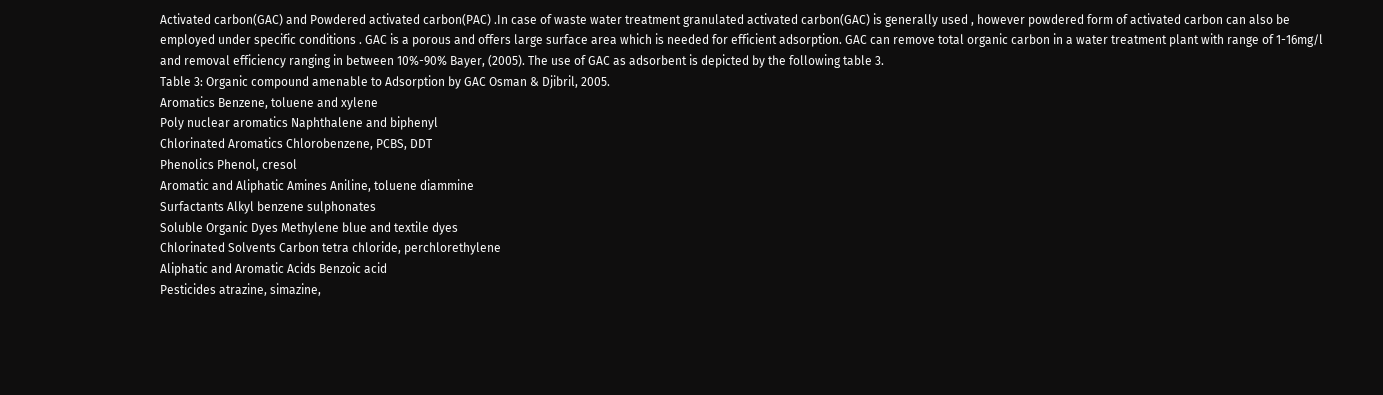Activated carbon(GAC) and Powdered activated carbon(PAC) .In case of waste water treatment granulated activated carbon(GAC) is generally used , however powdered form of activated carbon can also be employed under specific conditions . GAC is a porous and offers large surface area which is needed for efficient adsorption. GAC can remove total organic carbon in a water treatment plant with range of 1-16mg/l and removal efficiency ranging in between 10%-90% Bayer, (2005). The use of GAC as adsorbent is depicted by the following table 3.
Table 3: Organic compound amenable to Adsorption by GAC Osman & Djibril, 2005.
Aromatics Benzene, toluene and xylene
Poly nuclear aromatics Naphthalene and biphenyl
Chlorinated Aromatics Chlorobenzene, PCBS, DDT
Phenolics Phenol, cresol
Aromatic and Aliphatic Amines Aniline, toluene diammine
Surfactants Alkyl benzene sulphonates
Soluble Organic Dyes Methylene blue and textile dyes
Chlorinated Solvents Carbon tetra chloride, perchlorethylene
Aliphatic and Aromatic Acids Benzoic acid
Pesticides atrazine, simazine,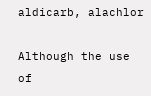aldicarb, alachlor

Although the use of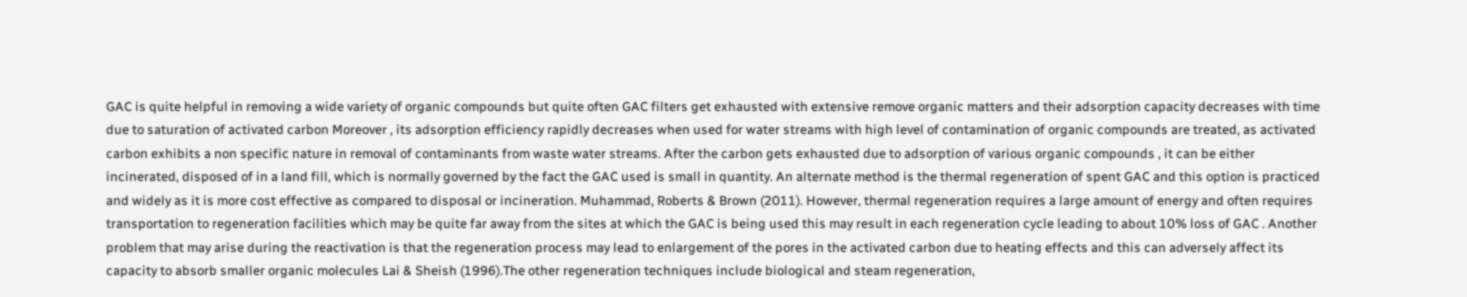GAC is quite helpful in removing a wide variety of organic compounds but quite often GAC filters get exhausted with extensive remove organic matters and their adsorption capacity decreases with time due to saturation of activated carbon Moreover , its adsorption efficiency rapidly decreases when used for water streams with high level of contamination of organic compounds are treated, as activated carbon exhibits a non specific nature in removal of contaminants from waste water streams. After the carbon gets exhausted due to adsorption of various organic compounds , it can be either incinerated, disposed of in a land fill, which is normally governed by the fact the GAC used is small in quantity. An alternate method is the thermal regeneration of spent GAC and this option is practiced and widely as it is more cost effective as compared to disposal or incineration. Muhammad, Roberts & Brown (2011). However, thermal regeneration requires a large amount of energy and often requires transportation to regeneration facilities which may be quite far away from the sites at which the GAC is being used this may result in each regeneration cycle leading to about 10% loss of GAC . Another problem that may arise during the reactivation is that the regeneration process may lead to enlargement of the pores in the activated carbon due to heating effects and this can adversely affect its capacity to absorb smaller organic molecules Lai & Sheish (1996).The other regeneration techniques include biological and steam regeneration,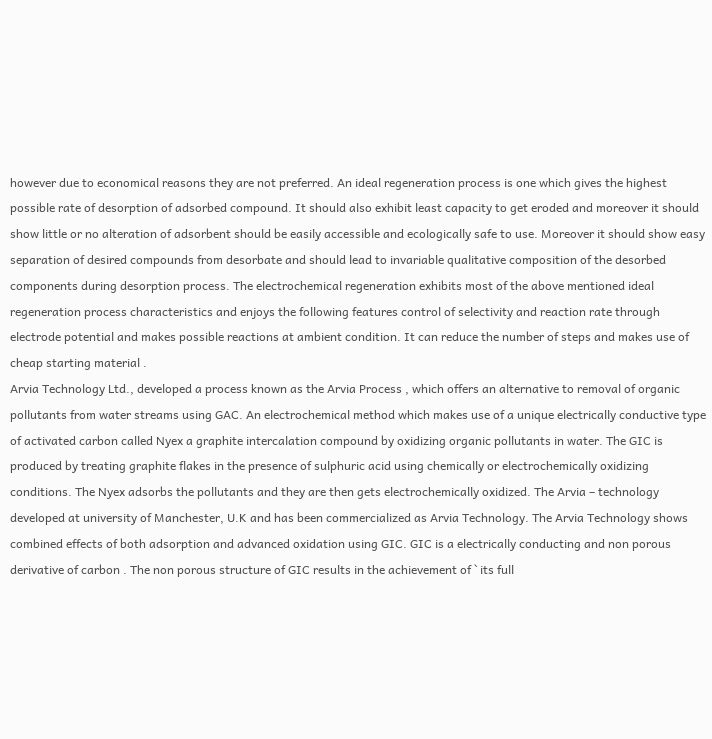however due to economical reasons they are not preferred. An ideal regeneration process is one which gives the highest possible rate of desorption of adsorbed compound. It should also exhibit least capacity to get eroded and moreover it should show little or no alteration of adsorbent should be easily accessible and ecologically safe to use. Moreover it should show easy separation of desired compounds from desorbate and should lead to invariable qualitative composition of the desorbed components during desorption process. The electrochemical regeneration exhibits most of the above mentioned ideal regeneration process characteristics and enjoys the following features control of selectivity and reaction rate through electrode potential and makes possible reactions at ambient condition. It can reduce the number of steps and makes use of cheap starting material .
Arvia Technology Ltd., developed a process known as the Arvia Process , which offers an alternative to removal of organic pollutants from water streams using GAC. An electrochemical method which makes use of a unique electrically conductive type of activated carbon called Nyex a graphite intercalation compound by oxidizing organic pollutants in water. The GIC is produced by treating graphite flakes in the presence of sulphuric acid using chemically or electrochemically oxidizing conditions. The Nyex adsorbs the pollutants and they are then gets electrochemically oxidized. The Arvia – technology developed at university of Manchester, U.K and has been commercialized as Arvia Technology. The Arvia Technology shows combined effects of both adsorption and advanced oxidation using GIC. GIC is a electrically conducting and non porous derivative of carbon . The non porous structure of GIC results in the achievement of ` its full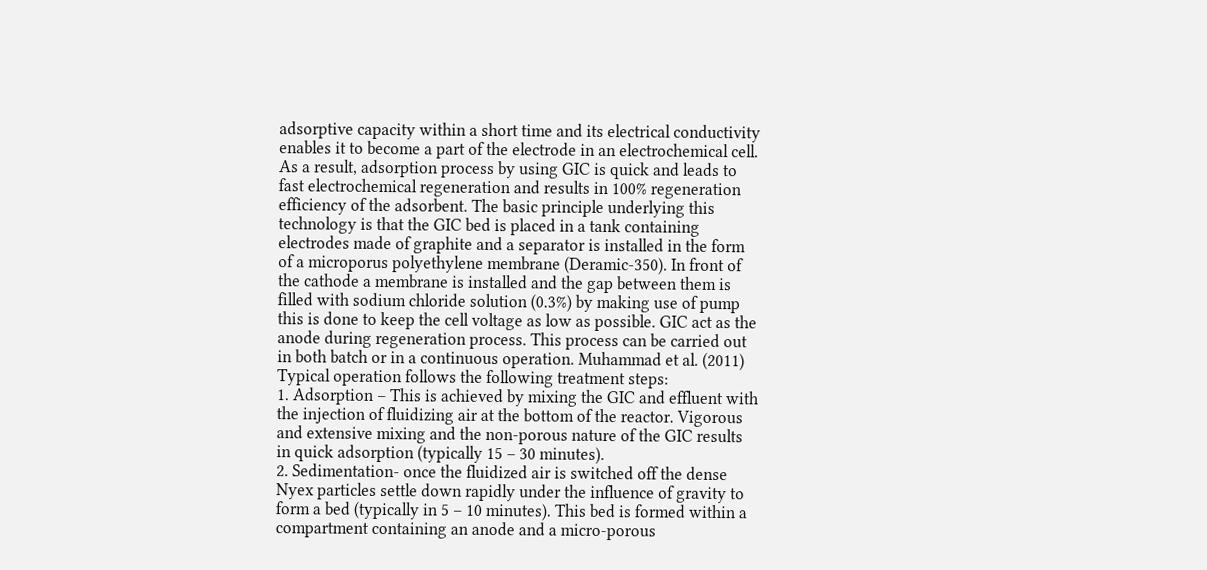adsorptive capacity within a short time and its electrical conductivity enables it to become a part of the electrode in an electrochemical cell. As a result, adsorption process by using GIC is quick and leads to fast electrochemical regeneration and results in 100% regeneration efficiency of the adsorbent. The basic principle underlying this technology is that the GIC bed is placed in a tank containing electrodes made of graphite and a separator is installed in the form of a microporus polyethylene membrane (Deramic-350). In front of the cathode a membrane is installed and the gap between them is filled with sodium chloride solution (0.3%) by making use of pump this is done to keep the cell voltage as low as possible. GIC act as the anode during regeneration process. This process can be carried out in both batch or in a continuous operation. Muhammad et al. (2011)
Typical operation follows the following treatment steps:
1. Adsorption – This is achieved by mixing the GIC and effluent with the injection of fluidizing air at the bottom of the reactor. Vigorous and extensive mixing and the non-porous nature of the GIC results in quick adsorption (typically 15 – 30 minutes).
2. Sedimentation- once the fluidized air is switched off the dense Nyex particles settle down rapidly under the influence of gravity to form a bed (typically in 5 – 10 minutes). This bed is formed within a compartment containing an anode and a micro-porous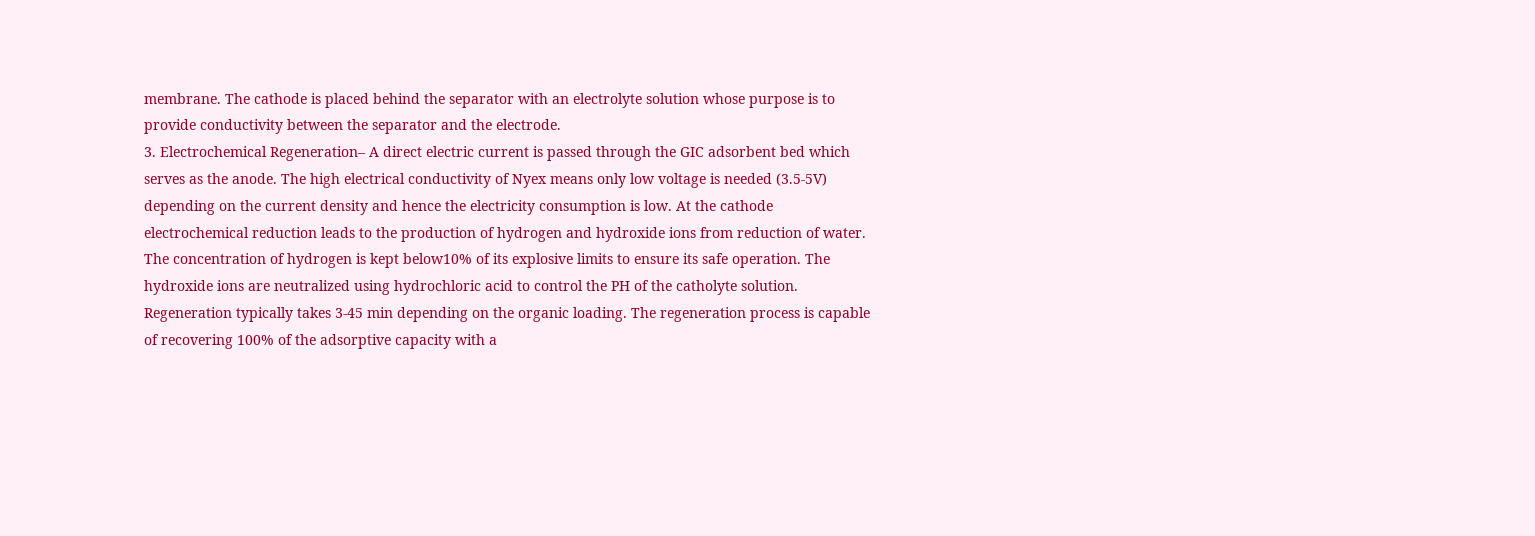membrane. The cathode is placed behind the separator with an electrolyte solution whose purpose is to provide conductivity between the separator and the electrode.
3. Electrochemical Regeneration– A direct electric current is passed through the GIC adsorbent bed which serves as the anode. The high electrical conductivity of Nyex means only low voltage is needed (3.5-5V) depending on the current density and hence the electricity consumption is low. At the cathode electrochemical reduction leads to the production of hydrogen and hydroxide ions from reduction of water. The concentration of hydrogen is kept below10% of its explosive limits to ensure its safe operation. The hydroxide ions are neutralized using hydrochloric acid to control the PH of the catholyte solution. Regeneration typically takes 3-45 min depending on the organic loading. The regeneration process is capable of recovering 100% of the adsorptive capacity with a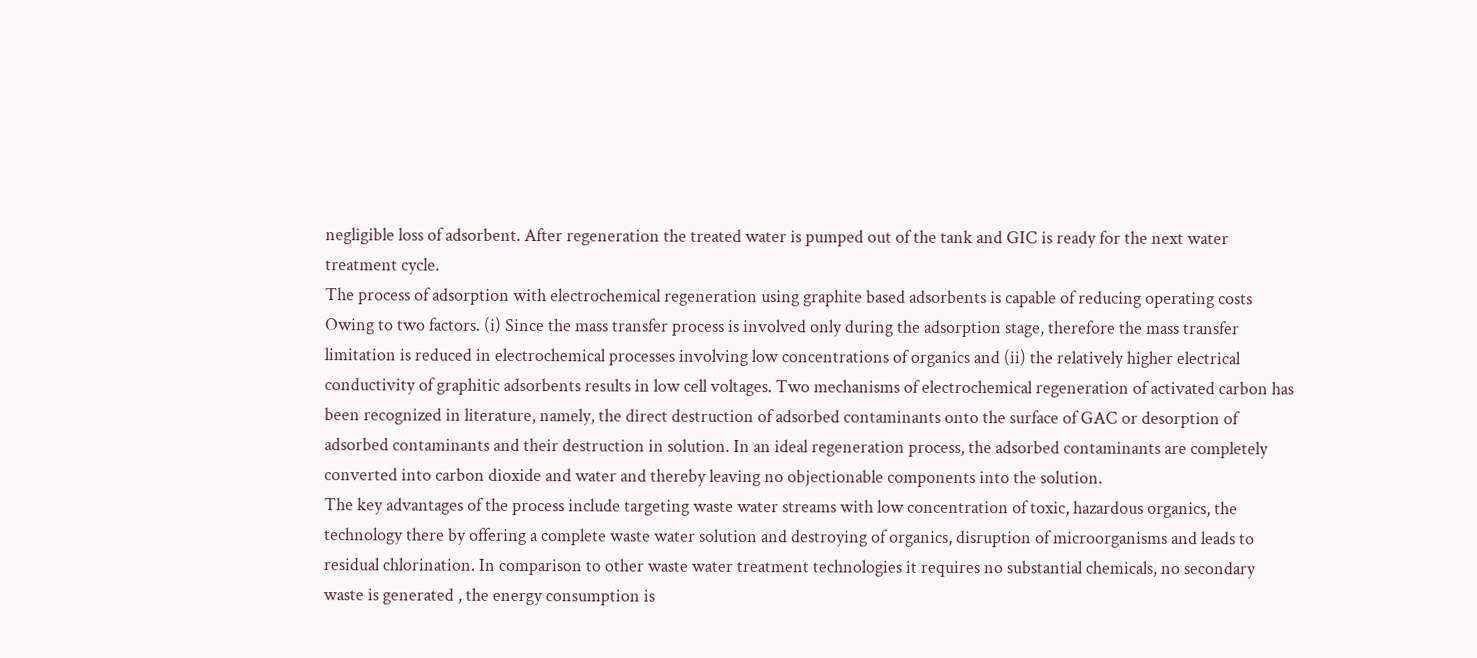negligible loss of adsorbent. After regeneration the treated water is pumped out of the tank and GIC is ready for the next water treatment cycle.
The process of adsorption with electrochemical regeneration using graphite based adsorbents is capable of reducing operating costs Owing to two factors. (i) Since the mass transfer process is involved only during the adsorption stage, therefore the mass transfer limitation is reduced in electrochemical processes involving low concentrations of organics and (ii) the relatively higher electrical conductivity of graphitic adsorbents results in low cell voltages. Two mechanisms of electrochemical regeneration of activated carbon has been recognized in literature, namely, the direct destruction of adsorbed contaminants onto the surface of GAC or desorption of adsorbed contaminants and their destruction in solution. In an ideal regeneration process, the adsorbed contaminants are completely converted into carbon dioxide and water and thereby leaving no objectionable components into the solution.
The key advantages of the process include targeting waste water streams with low concentration of toxic, hazardous organics, the technology there by offering a complete waste water solution and destroying of organics, disruption of microorganisms and leads to residual chlorination. In comparison to other waste water treatment technologies it requires no substantial chemicals, no secondary waste is generated , the energy consumption is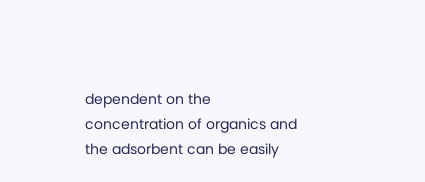dependent on the concentration of organics and the adsorbent can be easily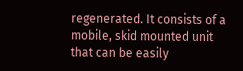regenerated. It consists of a mobile, skid mounted unit that can be easily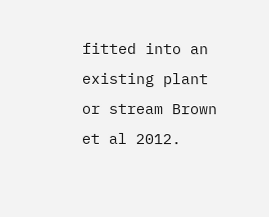fitted into an existing plant or stream Brown et al 2012.